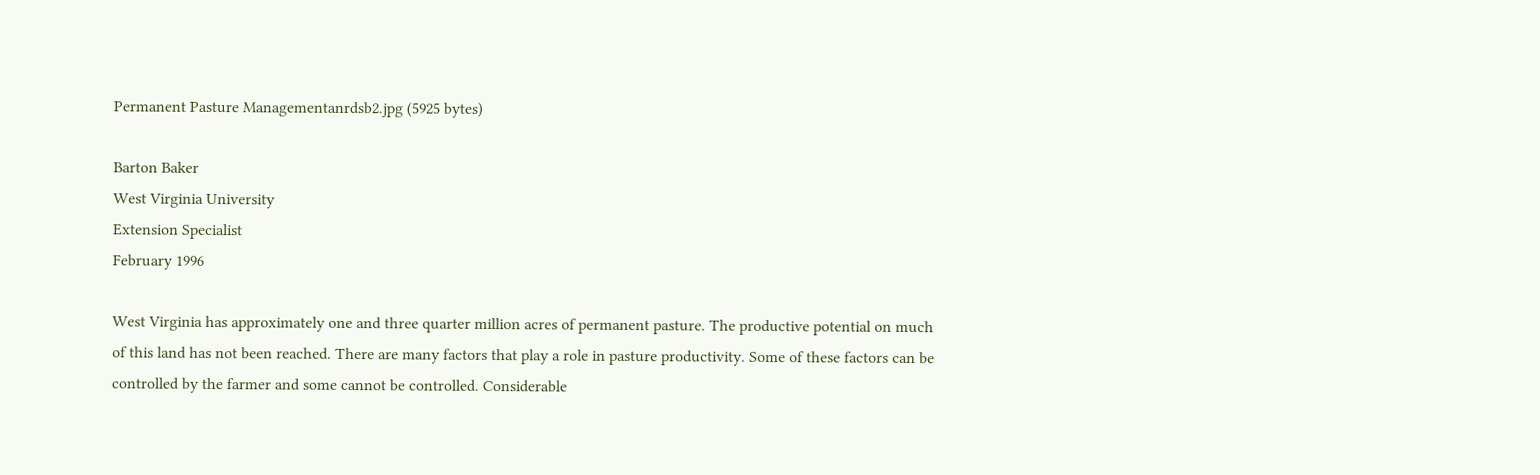Permanent Pasture Managementanrdsb2.jpg (5925 bytes)

Barton Baker
West Virginia University
Extension Specialist
February 1996

West Virginia has approximately one and three quarter million acres of permanent pasture. The productive potential on much of this land has not been reached. There are many factors that play a role in pasture productivity. Some of these factors can be controlled by the farmer and some cannot be controlled. Considerable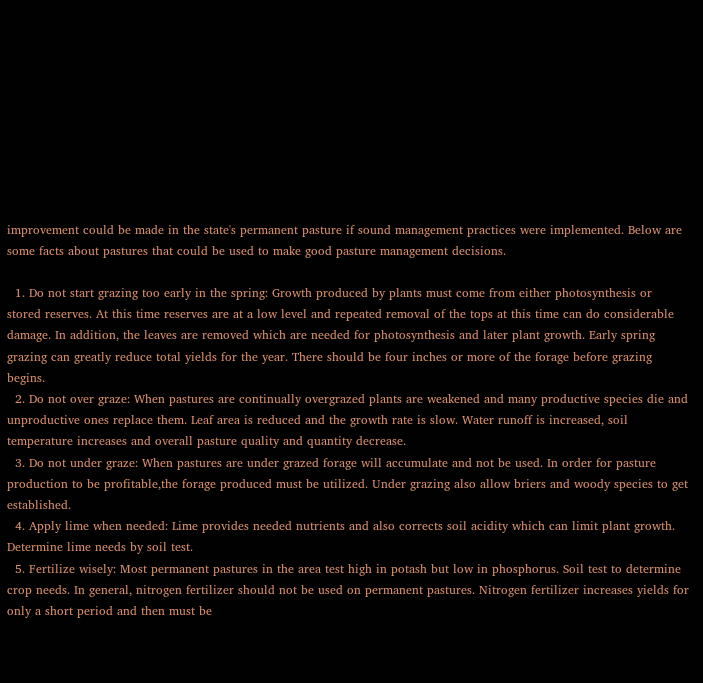improvement could be made in the state's permanent pasture if sound management practices were implemented. Below are some facts about pastures that could be used to make good pasture management decisions.

  1. Do not start grazing too early in the spring: Growth produced by plants must come from either photosynthesis or stored reserves. At this time reserves are at a low level and repeated removal of the tops at this time can do considerable damage. In addition, the leaves are removed which are needed for photosynthesis and later plant growth. Early spring grazing can greatly reduce total yields for the year. There should be four inches or more of the forage before grazing begins.
  2. Do not over graze: When pastures are continually overgrazed plants are weakened and many productive species die and unproductive ones replace them. Leaf area is reduced and the growth rate is slow. Water runoff is increased, soil temperature increases and overall pasture quality and quantity decrease.
  3. Do not under graze: When pastures are under grazed forage will accumulate and not be used. In order for pasture production to be profitable,the forage produced must be utilized. Under grazing also allow briers and woody species to get established.
  4. Apply lime when needed: Lime provides needed nutrients and also corrects soil acidity which can limit plant growth. Determine lime needs by soil test.
  5. Fertilize wisely: Most permanent pastures in the area test high in potash but low in phosphorus. Soil test to determine crop needs. In general, nitrogen fertilizer should not be used on permanent pastures. Nitrogen fertilizer increases yields for only a short period and then must be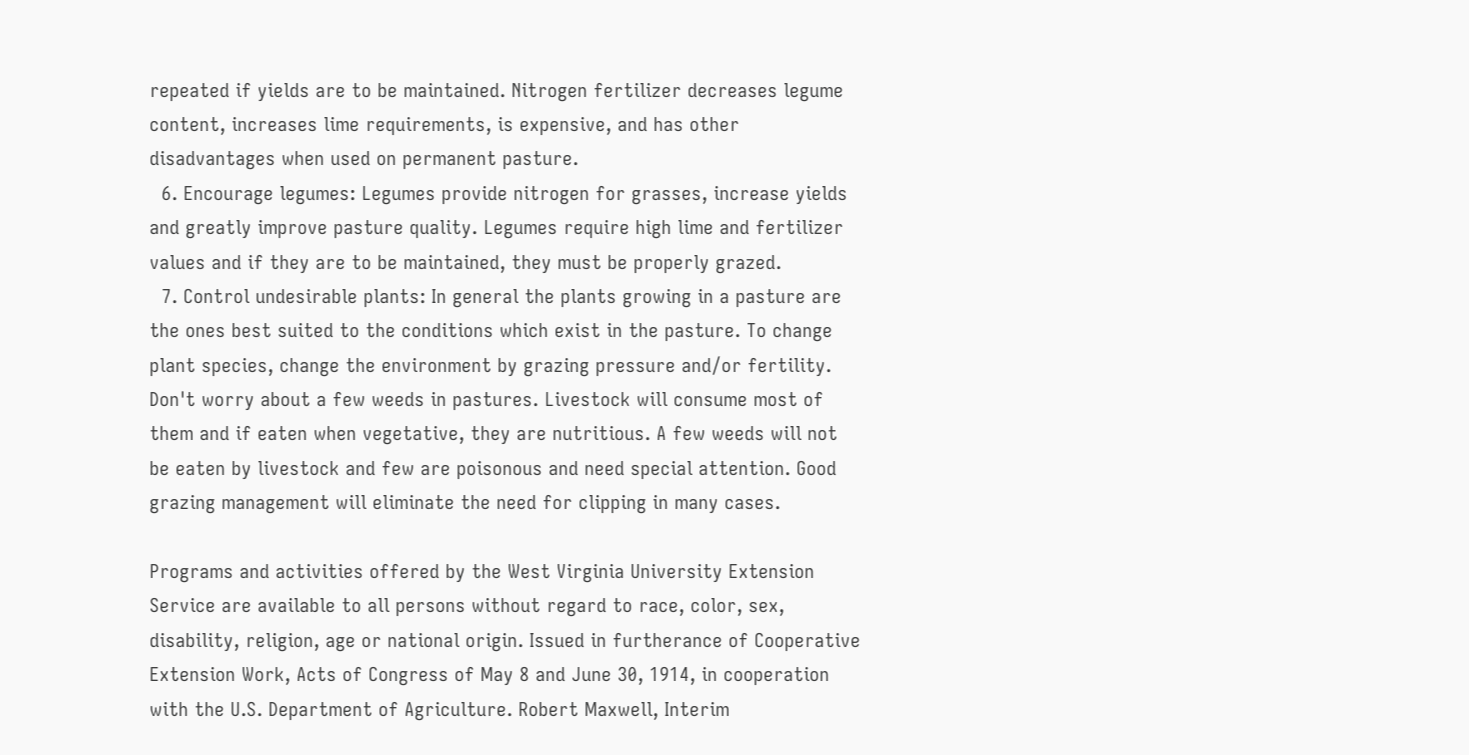repeated if yields are to be maintained. Nitrogen fertilizer decreases legume content, increases lime requirements, is expensive, and has other disadvantages when used on permanent pasture.
  6. Encourage legumes: Legumes provide nitrogen for grasses, increase yields and greatly improve pasture quality. Legumes require high lime and fertilizer values and if they are to be maintained, they must be properly grazed.
  7. Control undesirable plants: In general the plants growing in a pasture are the ones best suited to the conditions which exist in the pasture. To change plant species, change the environment by grazing pressure and/or fertility. Don't worry about a few weeds in pastures. Livestock will consume most of them and if eaten when vegetative, they are nutritious. A few weeds will not be eaten by livestock and few are poisonous and need special attention. Good grazing management will eliminate the need for clipping in many cases.

Programs and activities offered by the West Virginia University Extension Service are available to all persons without regard to race, color, sex, disability, religion, age or national origin. Issued in furtherance of Cooperative Extension Work, Acts of Congress of May 8 and June 30, 1914, in cooperation with the U.S. Department of Agriculture. Robert Maxwell, Interim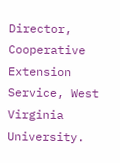Director, Cooperative Extension Service, West Virginia University.